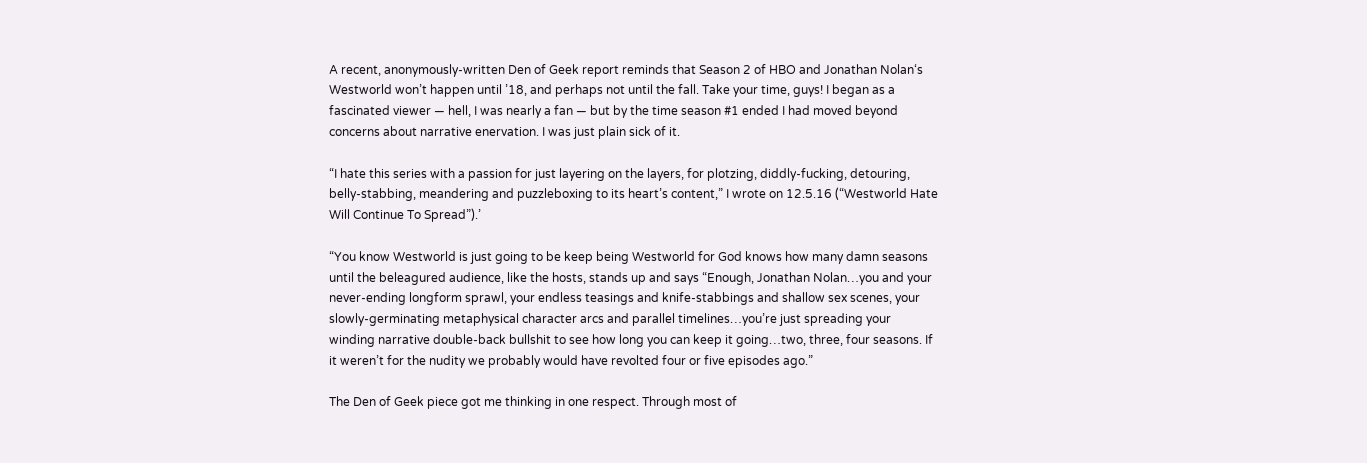A recent, anonymously-written Den of Geek report reminds that Season 2 of HBO and Jonathan Nolan‘s Westworld won’t happen until ’18, and perhaps not until the fall. Take your time, guys! I began as a fascinated viewer — hell, I was nearly a fan — but by the time season #1 ended I had moved beyond concerns about narrative enervation. I was just plain sick of it.

“I hate this series with a passion for just layering on the layers, for plotzing, diddly-fucking, detouring, belly-stabbing, meandering and puzzleboxing to its heart’s content,” I wrote on 12.5.16 (“Westworld Hate Will Continue To Spread”).’

“You know Westworld is just going to be keep being Westworld for God knows how many damn seasons until the beleagured audience, like the hosts, stands up and says “Enough, Jonathan Nolan…you and your never-ending longform sprawl, your endless teasings and knife-stabbings and shallow sex scenes, your slowly-germinating metaphysical character arcs and parallel timelines…you’re just spreading your winding narrative double-back bullshit to see how long you can keep it going…two, three, four seasons. If it weren’t for the nudity we probably would have revolted four or five episodes ago.”

The Den of Geek piece got me thinking in one respect. Through most of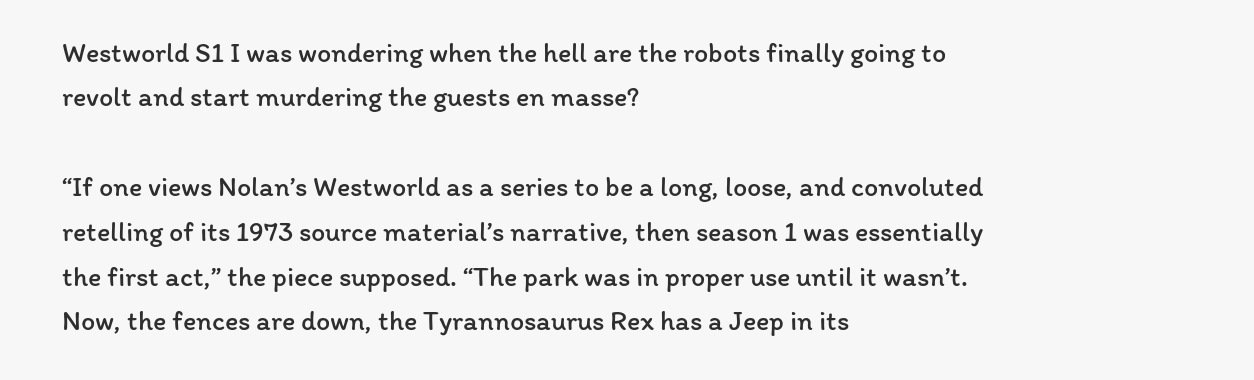Westworld S1 I was wondering when the hell are the robots finally going to revolt and start murdering the guests en masse?

“If one views Nolan’s Westworld as a series to be a long, loose, and convoluted retelling of its 1973 source material’s narrative, then season 1 was essentially the first act,” the piece supposed. “The park was in proper use until it wasn’t. Now, the fences are down, the Tyrannosaurus Rex has a Jeep in its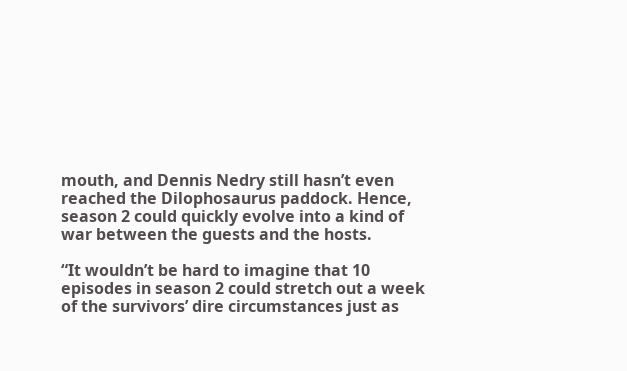mouth, and Dennis Nedry still hasn’t even reached the Dilophosaurus paddock. Hence, season 2 could quickly evolve into a kind of war between the guests and the hosts.

“It wouldn’t be hard to imagine that 10 episodes in season 2 could stretch out a week of the survivors’ dire circumstances just as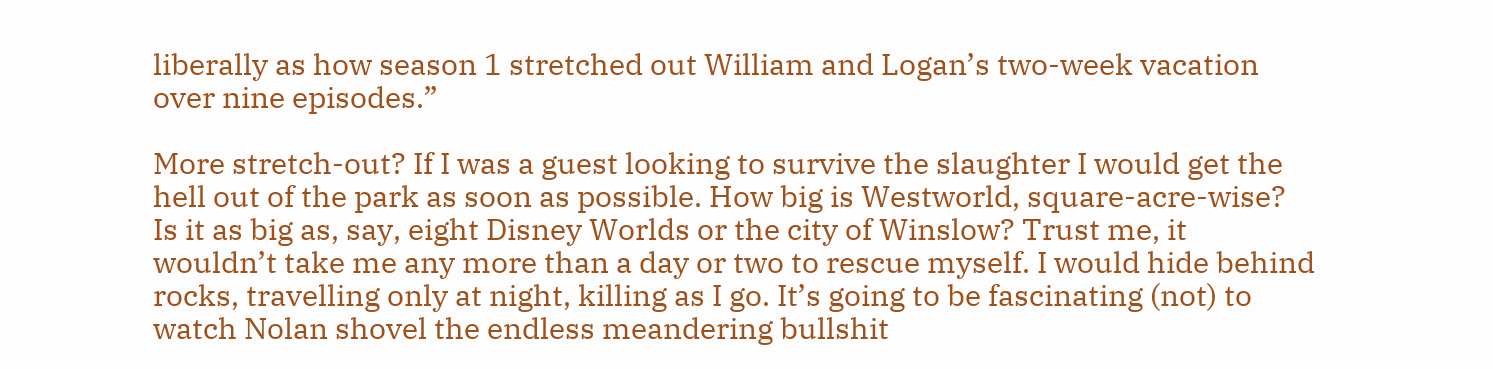liberally as how season 1 stretched out William and Logan’s two-week vacation over nine episodes.”

More stretch-out? If I was a guest looking to survive the slaughter I would get the hell out of the park as soon as possible. How big is Westworld, square-acre-wise? Is it as big as, say, eight Disney Worlds or the city of Winslow? Trust me, it wouldn’t take me any more than a day or two to rescue myself. I would hide behind rocks, travelling only at night, killing as I go. It’s going to be fascinating (not) to watch Nolan shovel the endless meandering bullshit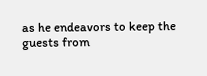as he endeavors to keep the guests from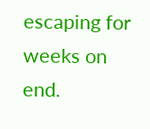escaping for weeks on end.